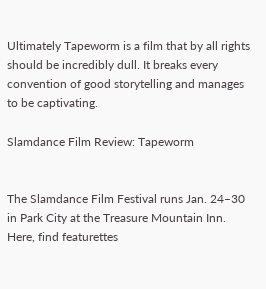Ultimately Tapeworm is a film that by all rights should be incredibly dull. It breaks every convention of good storytelling and manages to be captivating.

Slamdance Film Review: Tapeworm


The Slamdance Film Festival runs Jan. 24–30 in Park City at the Treasure Mountain Inn. Here, find featurettes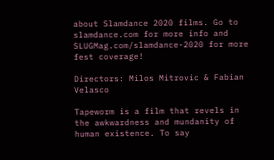about Slamdance 2020 films. Go to slamdance.com for more info and SLUGMag.com/slamdance-2020 for more fest coverage!

Directors: Milos Mitrovic & Fabian Velasco

Tapeworm is a film that revels in the awkwardness and mundanity of human existence. To say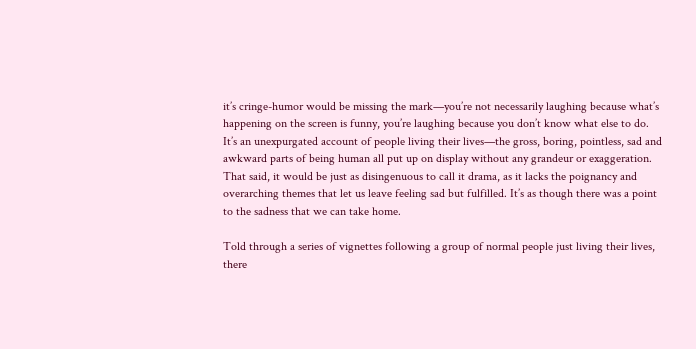it’s cringe-humor would be missing the mark—you’re not necessarily laughing because what’s happening on the screen is funny, you’re laughing because you don’t know what else to do. It’s an unexpurgated account of people living their lives—the gross, boring, pointless, sad and awkward parts of being human all put up on display without any grandeur or exaggeration. That said, it would be just as disingenuous to call it drama, as it lacks the poignancy and overarching themes that let us leave feeling sad but fulfilled. It’s as though there was a point to the sadness that we can take home.

Told through a series of vignettes following a group of normal people just living their lives, there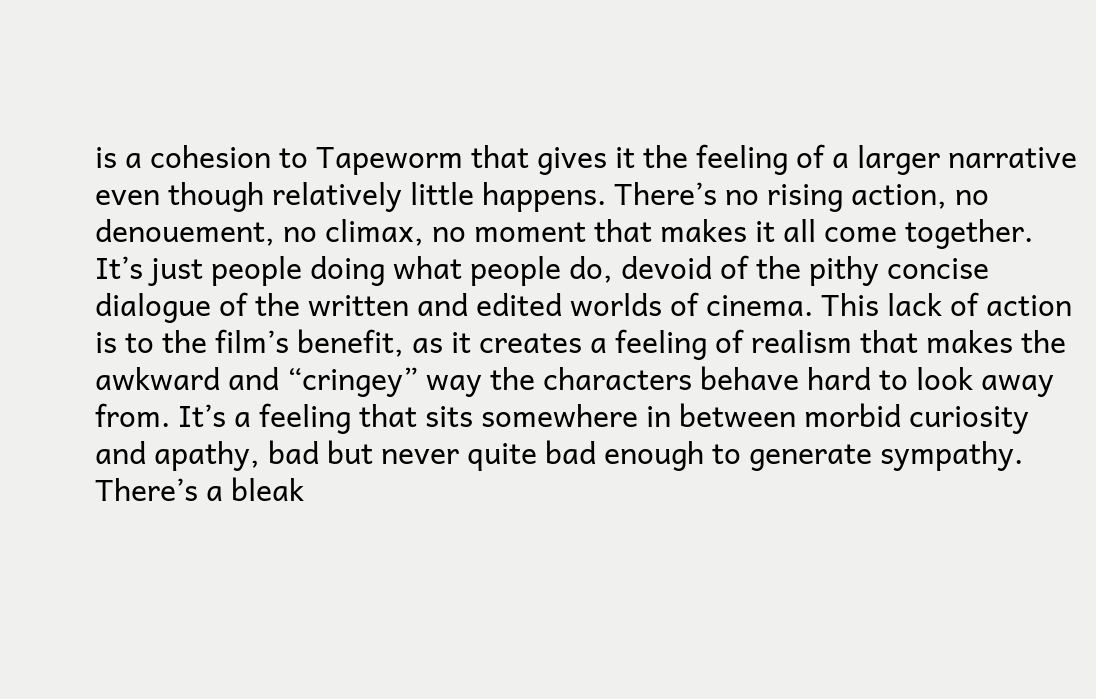is a cohesion to Tapeworm that gives it the feeling of a larger narrative even though relatively little happens. There’s no rising action, no denouement, no climax, no moment that makes it all come together. It’s just people doing what people do, devoid of the pithy concise dialogue of the written and edited worlds of cinema. This lack of action is to the film’s benefit, as it creates a feeling of realism that makes the awkward and “cringey” way the characters behave hard to look away from. It’s a feeling that sits somewhere in between morbid curiosity and apathy, bad but never quite bad enough to generate sympathy. There’s a bleak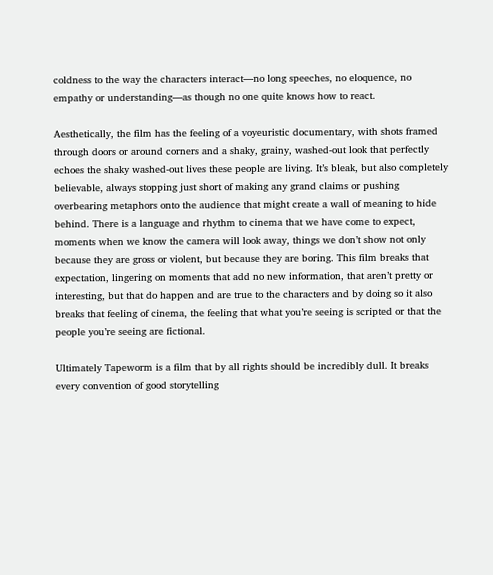coldness to the way the characters interact—no long speeches, no eloquence, no empathy or understanding—as though no one quite knows how to react.

Aesthetically, the film has the feeling of a voyeuristic documentary, with shots framed through doors or around corners and a shaky, grainy, washed-out look that perfectly echoes the shaky washed-out lives these people are living. It’s bleak, but also completely believable, always stopping just short of making any grand claims or pushing overbearing metaphors onto the audience that might create a wall of meaning to hide behind. There is a language and rhythm to cinema that we have come to expect, moments when we know the camera will look away, things we don’t show not only because they are gross or violent, but because they are boring. This film breaks that expectation, lingering on moments that add no new information, that aren’t pretty or interesting, but that do happen and are true to the characters and by doing so it also breaks that feeling of cinema, the feeling that what you’re seeing is scripted or that the people you’re seeing are fictional.

Ultimately Tapeworm is a film that by all rights should be incredibly dull. It breaks every convention of good storytelling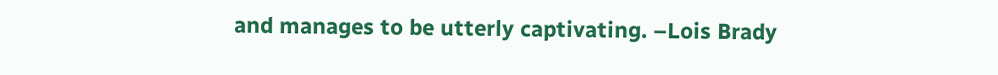and manages to be utterly captivating. –Lois Brady